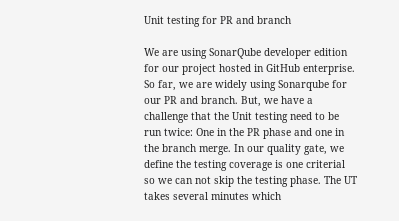Unit testing for PR and branch

We are using SonarQube developer edition for our project hosted in GitHub enterprise. So far, we are widely using Sonarqube for our PR and branch. But, we have a challenge that the Unit testing need to be run twice: One in the PR phase and one in the branch merge. In our quality gate, we define the testing coverage is one criterial so we can not skip the testing phase. The UT takes several minutes which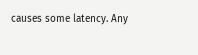causes some latency. Any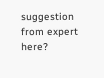suggestion from expert here?